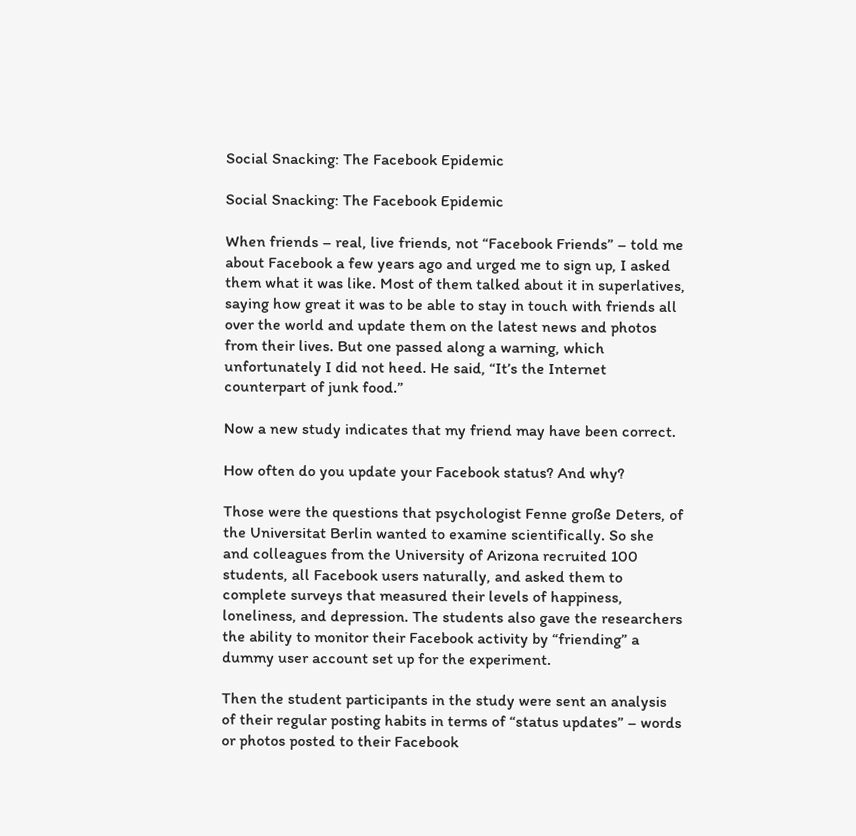Social Snacking: The Facebook Epidemic

Social Snacking: The Facebook Epidemic

When friends – real, live friends, not “Facebook Friends” – told me about Facebook a few years ago and urged me to sign up, I asked them what it was like. Most of them talked about it in superlatives, saying how great it was to be able to stay in touch with friends all over the world and update them on the latest news and photos from their lives. But one passed along a warning, which unfortunately I did not heed. He said, “It’s the Internet counterpart of junk food.”

Now a new study indicates that my friend may have been correct.

How often do you update your Facebook status? And why?

Those were the questions that psychologist Fenne große Deters, of the Universitat Berlin wanted to examine scientifically. So she and colleagues from the University of Arizona recruited 100 students, all Facebook users naturally, and asked them to complete surveys that measured their levels of happiness, loneliness, and depression. The students also gave the researchers the ability to monitor their Facebook activity by “friending” a dummy user account set up for the experiment.

Then the student participants in the study were sent an analysis of their regular posting habits in terms of “status updates” – words or photos posted to their Facebook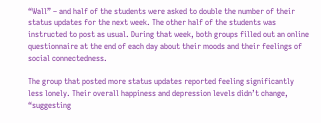“Wall” – and half of the students were asked to double the number of their status updates for the next week. The other half of the students was instructed to post as usual. During that week, both groups filled out an online questionnaire at the end of each day about their moods and their feelings of social connectedness.

The group that posted more status updates reported feeling significantly less lonely. Their overall happiness and depression levels didn’t change, “suggesting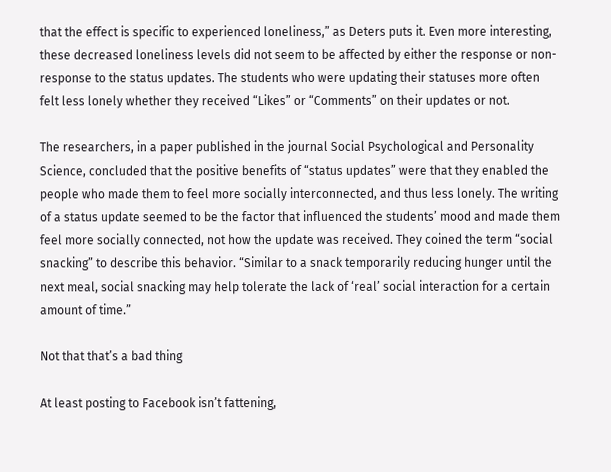that the effect is specific to experienced loneliness,” as Deters puts it. Even more interesting, these decreased loneliness levels did not seem to be affected by either the response or non-response to the status updates. The students who were updating their statuses more often felt less lonely whether they received “Likes” or “Comments” on their updates or not.

The researchers, in a paper published in the journal Social Psychological and Personality Science, concluded that the positive benefits of “status updates” were that they enabled the people who made them to feel more socially interconnected, and thus less lonely. The writing of a status update seemed to be the factor that influenced the students’ mood and made them feel more socially connected, not how the update was received. They coined the term “social snacking” to describe this behavior. “Similar to a snack temporarily reducing hunger until the next meal, social snacking may help tolerate the lack of ‘real’ social interaction for a certain amount of time.”

Not that that’s a bad thing

At least posting to Facebook isn’t fattening,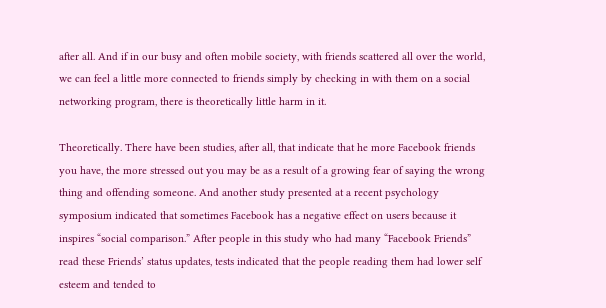after all. And if in our busy and often mobile society, with friends scattered all over the world, we can feel a little more connected to friends simply by checking in with them on a social networking program, there is theoretically little harm in it.

Theoretically. There have been studies, after all, that indicate that he more Facebook friends you have, the more stressed out you may be as a result of a growing fear of saying the wrong thing and offending someone. And another study presented at a recent psychology symposium indicated that sometimes Facebook has a negative effect on users because it inspires “social comparison.” After people in this study who had many “Facebook Friends” read these Friends’ status updates, tests indicated that the people reading them had lower self esteem and tended to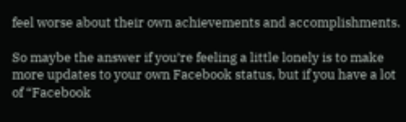feel worse about their own achievements and accomplishments.

So maybe the answer if you’re feeling a little lonely is to make more updates to your own Facebook status, but if you have a lot of “Facebook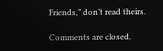Friends,” don’t read theirs.

Comments are closed.